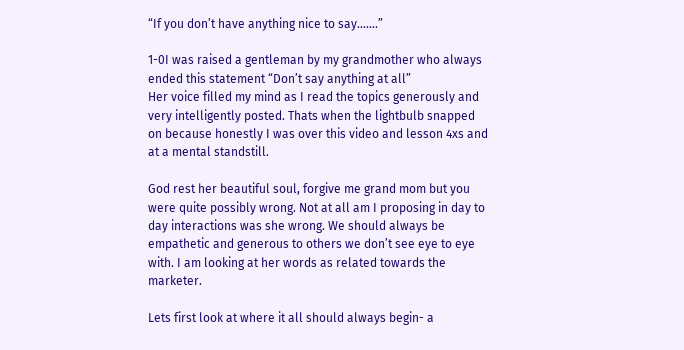“If you don’t have anything nice to say…….”

1-0I was raised a gentleman by my grandmother who always ended this statement “Don’t say anything at all”
Her voice filled my mind as I read the topics generously and very intelligently posted. Thats when the lightbulb snapped on because honestly I was over this video and lesson 4xs and at a mental standstill.

God rest her beautiful soul, forgive me grand mom but you were quite possibly wrong. Not at all am I proposing in day to day interactions was she wrong. We should always be empathetic and generous to others we don’t see eye to eye with. I am looking at her words as related towards the marketer.

Lets first look at where it all should always begin- a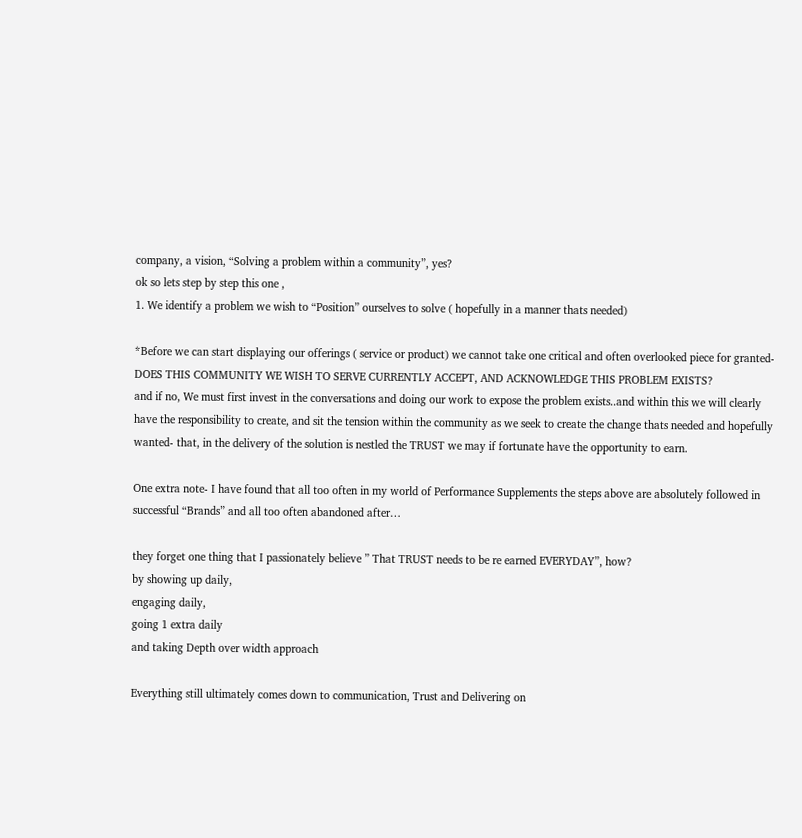company, a vision, “Solving a problem within a community”, yes?
ok so lets step by step this one ,
1. We identify a problem we wish to “Position” ourselves to solve ( hopefully in a manner thats needed)

*Before we can start displaying our offerings ( service or product) we cannot take one critical and often overlooked piece for granted- DOES THIS COMMUNITY WE WISH TO SERVE CURRENTLY ACCEPT, AND ACKNOWLEDGE THIS PROBLEM EXISTS?
and if no, We must first invest in the conversations and doing our work to expose the problem exists..and within this we will clearly have the responsibility to create, and sit the tension within the community as we seek to create the change thats needed and hopefully wanted- that, in the delivery of the solution is nestled the TRUST we may if fortunate have the opportunity to earn.

One extra note- I have found that all too often in my world of Performance Supplements the steps above are absolutely followed in successful “Brands” and all too often abandoned after…

they forget one thing that I passionately believe ” That TRUST needs to be re earned EVERYDAY”, how?
by showing up daily,
engaging daily,
going 1 extra daily
and taking Depth over width approach

Everything still ultimately comes down to communication, Trust and Delivering on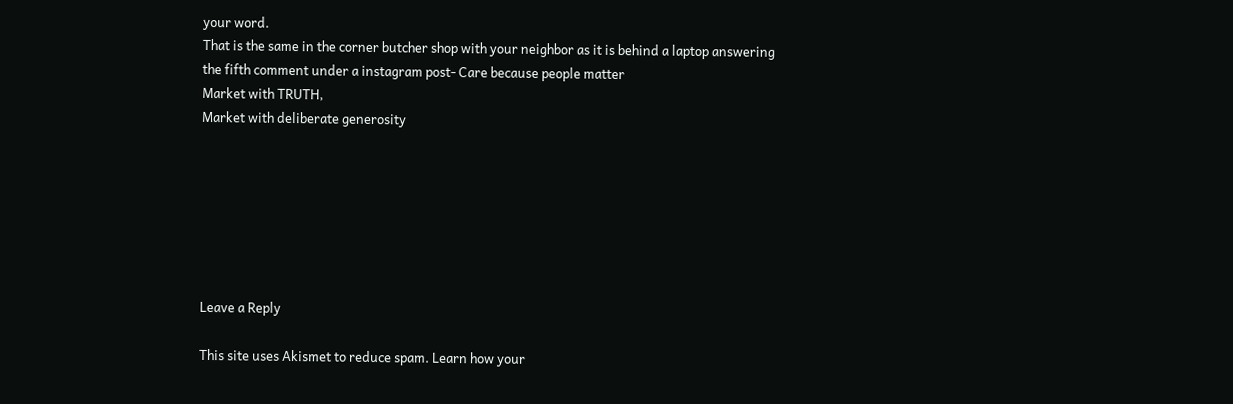your word.
That is the same in the corner butcher shop with your neighbor as it is behind a laptop answering the fifth comment under a instagram post- Care because people matter
Market with TRUTH,
Market with deliberate generosity







Leave a Reply

This site uses Akismet to reduce spam. Learn how your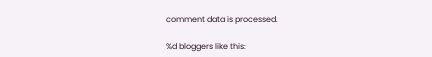comment data is processed.

%d bloggers like this: